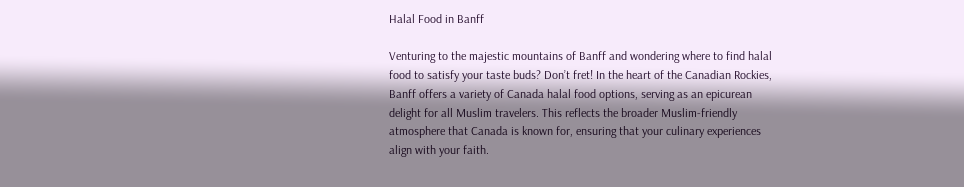Halal Food in Banff

Venturing to the majestic mountains of Banff and wondering where to find halal food to satisfy your taste buds? Don’t fret! In the heart of the Canadian Rockies, Banff offers a variety of Canada halal food options, serving as an epicurean delight for all Muslim travelers. This reflects the broader Muslim-friendly atmosphere that Canada is known for, ensuring that your culinary experiences align with your faith.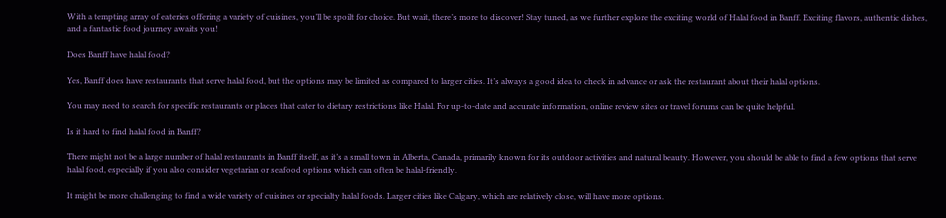With a tempting array of eateries offering a variety of cuisines, you’ll be spoilt for choice. But wait, there’s more to discover! Stay tuned, as we further explore the exciting world of Halal food in Banff. Exciting flavors, authentic dishes, and a fantastic food journey awaits you!

Does Banff have halal food?

Yes, Banff does have restaurants that serve halal food, but the options may be limited as compared to larger cities. It’s always a good idea to check in advance or ask the restaurant about their halal options.

You may need to search for specific restaurants or places that cater to dietary restrictions like Halal. For up-to-date and accurate information, online review sites or travel forums can be quite helpful.

Is it hard to find halal food in Banff?

There might not be a large number of halal restaurants in Banff itself, as it’s a small town in Alberta, Canada, primarily known for its outdoor activities and natural beauty. However, you should be able to find a few options that serve halal food, especially if you also consider vegetarian or seafood options which can often be halal-friendly.

It might be more challenging to find a wide variety of cuisines or specialty halal foods. Larger cities like Calgary, which are relatively close, will have more options.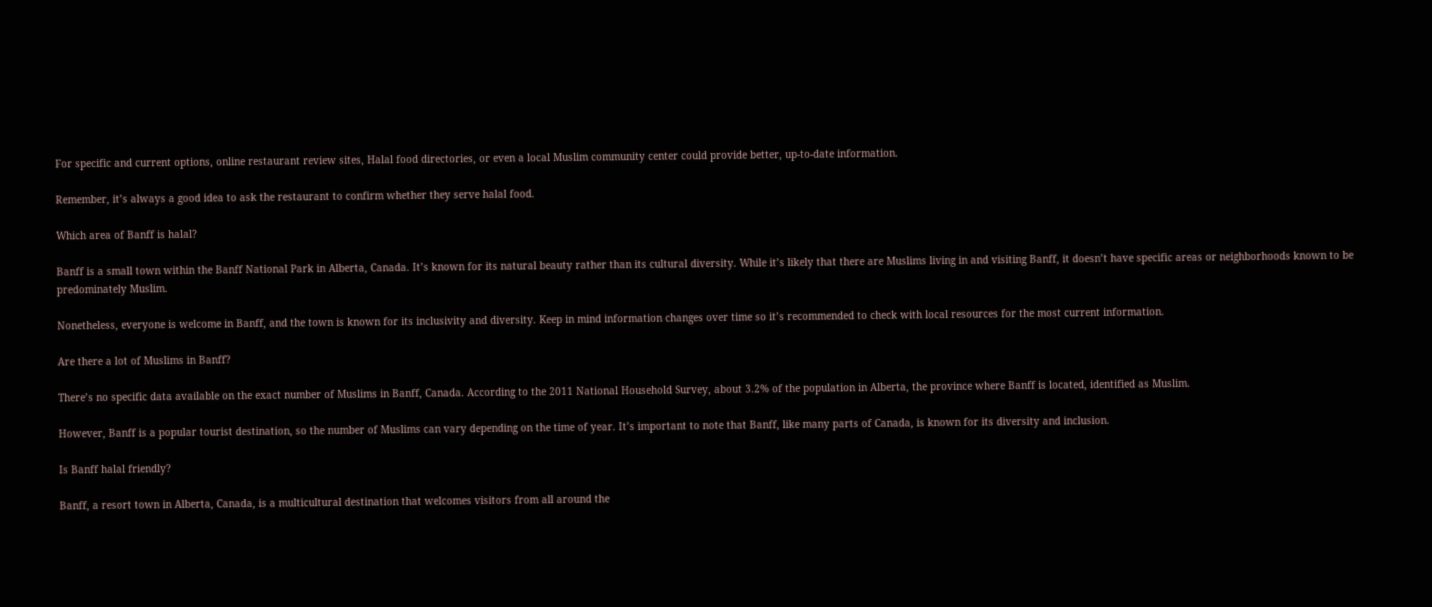For specific and current options, online restaurant review sites, Halal food directories, or even a local Muslim community center could provide better, up-to-date information.

Remember, it’s always a good idea to ask the restaurant to confirm whether they serve halal food.

Which area of Banff is halal?

Banff is a small town within the Banff National Park in Alberta, Canada. It’s known for its natural beauty rather than its cultural diversity. While it’s likely that there are Muslims living in and visiting Banff, it doesn’t have specific areas or neighborhoods known to be predominately Muslim.

Nonetheless, everyone is welcome in Banff, and the town is known for its inclusivity and diversity. Keep in mind information changes over time so it’s recommended to check with local resources for the most current information.

Are there a lot of Muslims in Banff?

There’s no specific data available on the exact number of Muslims in Banff, Canada. According to the 2011 National Household Survey, about 3.2% of the population in Alberta, the province where Banff is located, identified as Muslim.

However, Banff is a popular tourist destination, so the number of Muslims can vary depending on the time of year. It’s important to note that Banff, like many parts of Canada, is known for its diversity and inclusion.

Is Banff halal friendly?

Banff, a resort town in Alberta, Canada, is a multicultural destination that welcomes visitors from all around the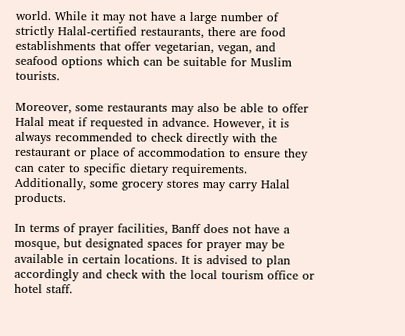world. While it may not have a large number of strictly Halal-certified restaurants, there are food establishments that offer vegetarian, vegan, and seafood options which can be suitable for Muslim tourists.

Moreover, some restaurants may also be able to offer Halal meat if requested in advance. However, it is always recommended to check directly with the restaurant or place of accommodation to ensure they can cater to specific dietary requirements. Additionally, some grocery stores may carry Halal products.

In terms of prayer facilities, Banff does not have a mosque, but designated spaces for prayer may be available in certain locations. It is advised to plan accordingly and check with the local tourism office or hotel staff.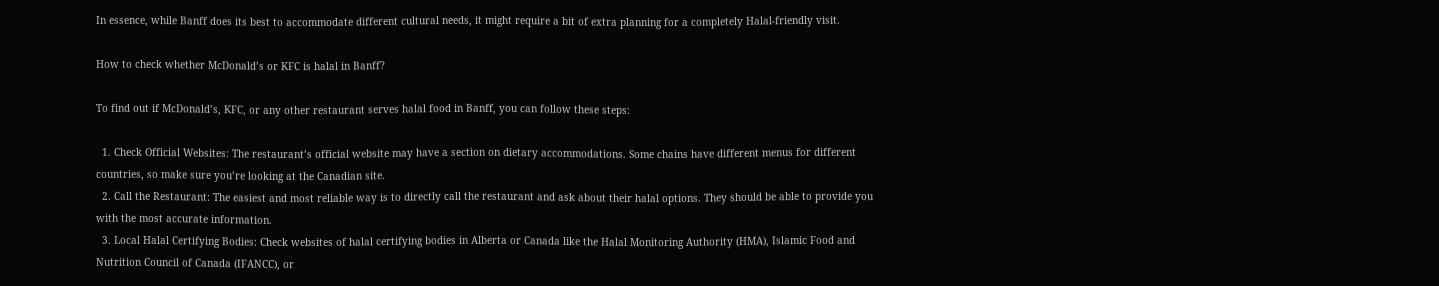In essence, while Banff does its best to accommodate different cultural needs, it might require a bit of extra planning for a completely Halal-friendly visit.

How to check whether McDonald’s or KFC is halal in Banff?

To find out if McDonald’s, KFC, or any other restaurant serves halal food in Banff, you can follow these steps:

  1. Check Official Websites: The restaurant’s official website may have a section on dietary accommodations. Some chains have different menus for different countries, so make sure you’re looking at the Canadian site.
  2. Call the Restaurant: The easiest and most reliable way is to directly call the restaurant and ask about their halal options. They should be able to provide you with the most accurate information.
  3. Local Halal Certifying Bodies: Check websites of halal certifying bodies in Alberta or Canada like the Halal Monitoring Authority (HMA), Islamic Food and Nutrition Council of Canada (IFANCC), or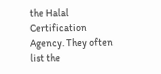the Halal Certification Agency. They often list the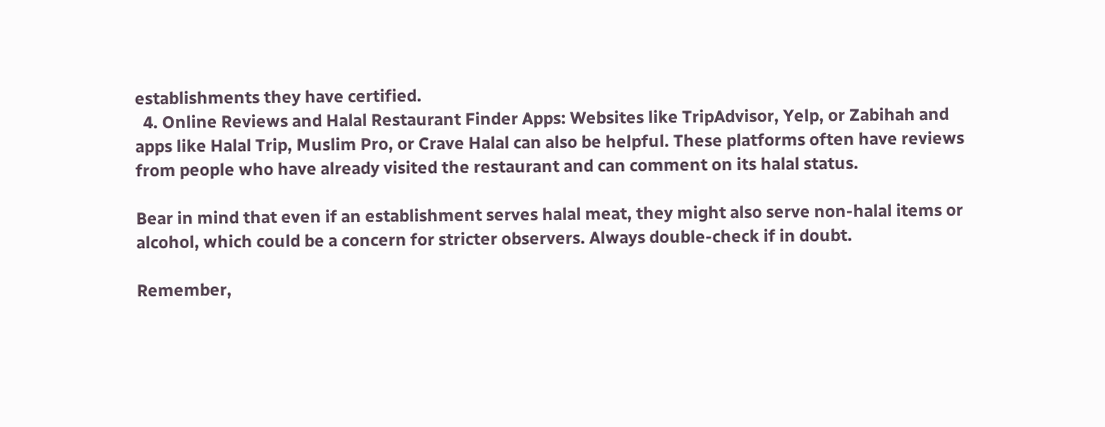establishments they have certified.
  4. Online Reviews and Halal Restaurant Finder Apps: Websites like TripAdvisor, Yelp, or Zabihah and apps like Halal Trip, Muslim Pro, or Crave Halal can also be helpful. These platforms often have reviews from people who have already visited the restaurant and can comment on its halal status.

Bear in mind that even if an establishment serves halal meat, they might also serve non-halal items or alcohol, which could be a concern for stricter observers. Always double-check if in doubt.

Remember,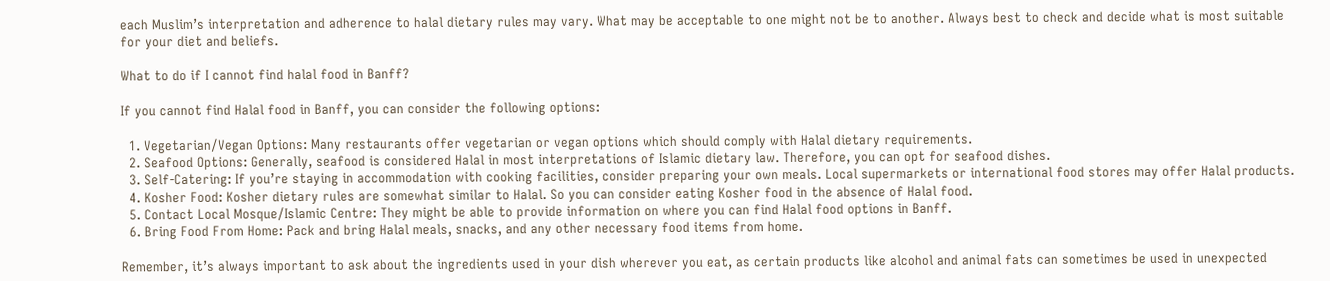each Muslim’s interpretation and adherence to halal dietary rules may vary. What may be acceptable to one might not be to another. Always best to check and decide what is most suitable for your diet and beliefs.

What to do if I cannot find halal food in Banff?

If you cannot find Halal food in Banff, you can consider the following options:

  1. Vegetarian/Vegan Options: Many restaurants offer vegetarian or vegan options which should comply with Halal dietary requirements.
  2. Seafood Options: Generally, seafood is considered Halal in most interpretations of Islamic dietary law. Therefore, you can opt for seafood dishes.
  3. Self-Catering: If you’re staying in accommodation with cooking facilities, consider preparing your own meals. Local supermarkets or international food stores may offer Halal products.
  4. Kosher Food: Kosher dietary rules are somewhat similar to Halal. So you can consider eating Kosher food in the absence of Halal food.
  5. Contact Local Mosque/Islamic Centre: They might be able to provide information on where you can find Halal food options in Banff.
  6. Bring Food From Home: Pack and bring Halal meals, snacks, and any other necessary food items from home.

Remember, it’s always important to ask about the ingredients used in your dish wherever you eat, as certain products like alcohol and animal fats can sometimes be used in unexpected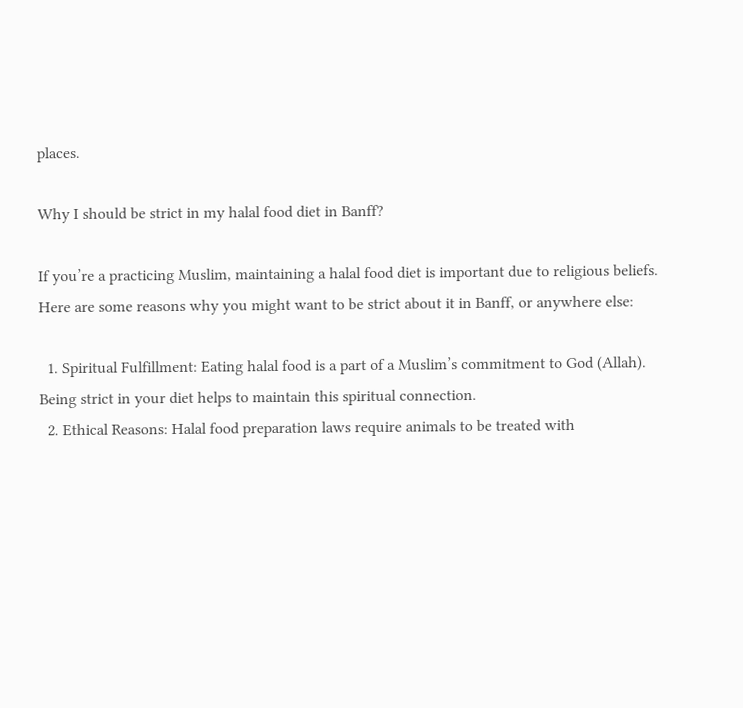places.

Why I should be strict in my halal food diet in Banff?

If you’re a practicing Muslim, maintaining a halal food diet is important due to religious beliefs. Here are some reasons why you might want to be strict about it in Banff, or anywhere else:

  1. Spiritual Fulfillment: Eating halal food is a part of a Muslim’s commitment to God (Allah). Being strict in your diet helps to maintain this spiritual connection.
  2. Ethical Reasons: Halal food preparation laws require animals to be treated with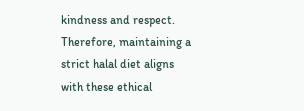kindness and respect. Therefore, maintaining a strict halal diet aligns with these ethical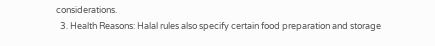considerations.
  3. Health Reasons: Halal rules also specify certain food preparation and storage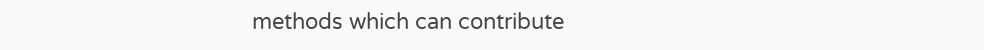methods which can contribute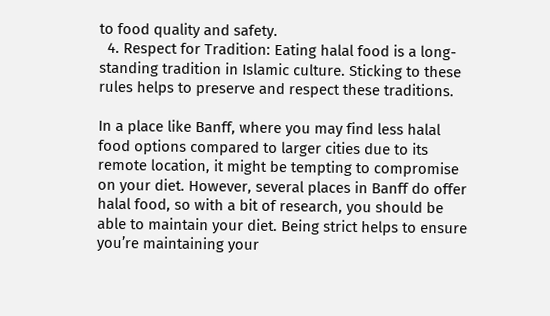to food quality and safety.
  4. Respect for Tradition: Eating halal food is a long-standing tradition in Islamic culture. Sticking to these rules helps to preserve and respect these traditions.

In a place like Banff, where you may find less halal food options compared to larger cities due to its remote location, it might be tempting to compromise on your diet. However, several places in Banff do offer halal food, so with a bit of research, you should be able to maintain your diet. Being strict helps to ensure you’re maintaining your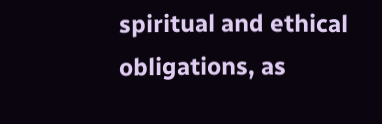spiritual and ethical obligations, as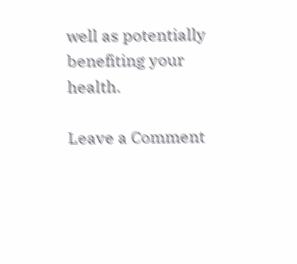well as potentially benefiting your health.

Leave a Comment